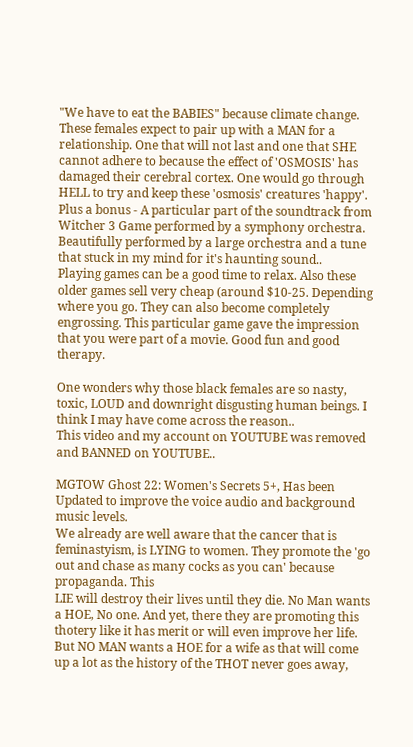"We have to eat the BABIES" because climate change. These females expect to pair up with a MAN for a relationship. One that will not last and one that SHE cannot adhere to because the effect of 'OSMOSIS' has damaged their cerebral cortex. One would go through HELL to try and keep these 'osmosis' creatures 'happy'. Plus a bonus - A particular part of the soundtrack from Witcher 3 Game performed by a symphony orchestra. Beautifully performed by a large orchestra and a tune that stuck in my mind for it's haunting sound..
Playing games can be a good time to relax. Also these older games sell very cheap (around $10-25. Depending where you go. They can also become completely engrossing. This particular game gave the impression that you were part of a movie. Good fun and good therapy.

One wonders why those black females are so nasty, toxic, LOUD and downright disgusting human beings. I think I may have come across the reason..
This video and my account on YOUTUBE was removed and BANNED on YOUTUBE..

MGTOW Ghost 22: Women's Secrets 5+, Has been Updated to improve the voice audio and background music levels.
We already are well aware that the cancer that is feminastyism, is LYING to women. They promote the 'go out and chase as many cocks as you can' because propaganda. This
LIE will destroy their lives until they die. No Man wants a HOE, No one. And yet, there they are promoting this thotery like it has merit or will even improve her life. But NO MAN wants a HOE for a wife as that will come up a lot as the history of the THOT never goes away,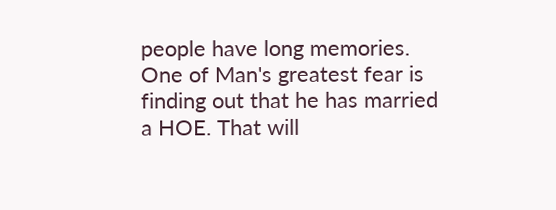people have long memories. One of Man's greatest fear is finding out that he has married a HOE. That will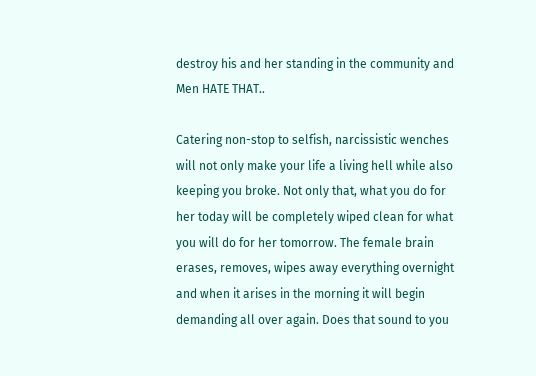destroy his and her standing in the community and Men HATE THAT..

Catering non-stop to selfish, narcissistic wenches will not only make your life a living hell while also keeping you broke. Not only that, what you do for her today will be completely wiped clean for what you will do for her tomorrow. The female brain erases, removes, wipes away everything overnight and when it arises in the morning it will begin demanding all over again. Does that sound to you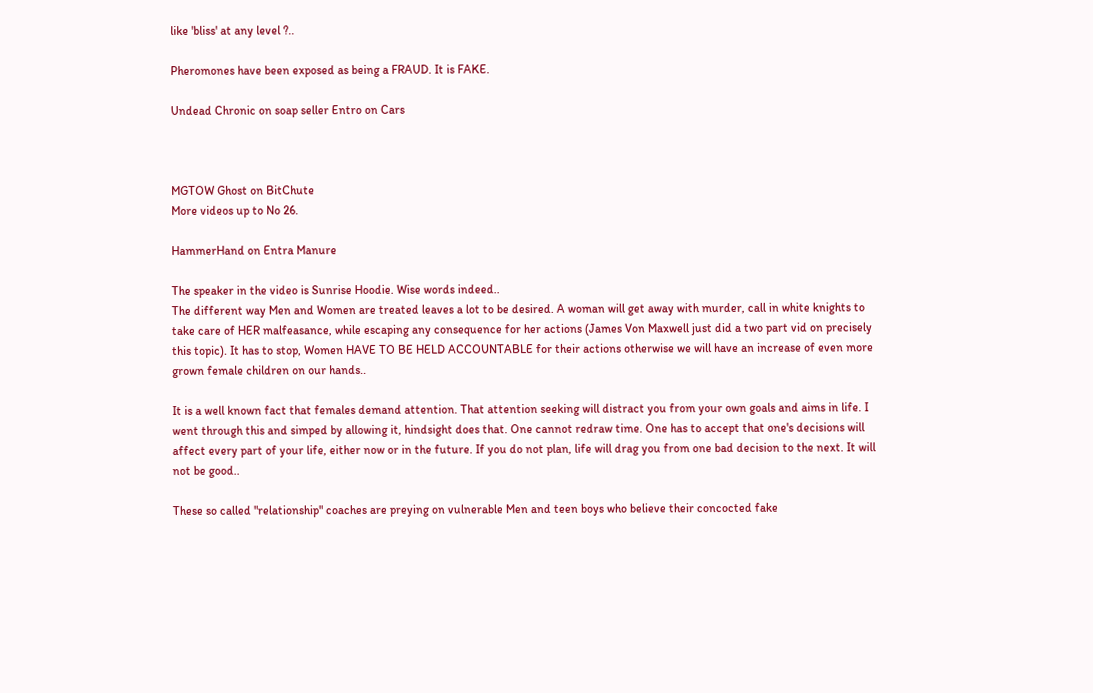like 'bliss' at any level ?..

Pheromones have been exposed as being a FRAUD. It is FAKE.

Undead Chronic on soap seller Entro on Cars



MGTOW Ghost on BitChute
More videos up to No 26.

HammerHand on Entra Manure

The speaker in the video is Sunrise Hoodie. Wise words indeed..
The different way Men and Women are treated leaves a lot to be desired. A woman will get away with murder, call in white knights to take care of HER malfeasance, while escaping any consequence for her actions (James Von Maxwell just did a two part vid on precisely this topic). It has to stop, Women HAVE TO BE HELD ACCOUNTABLE for their actions otherwise we will have an increase of even more grown female children on our hands..

It is a well known fact that females demand attention. That attention seeking will distract you from your own goals and aims in life. I went through this and simped by allowing it, hindsight does that. One cannot redraw time. One has to accept that one's decisions will affect every part of your life, either now or in the future. If you do not plan, life will drag you from one bad decision to the next. It will not be good..

These so called "relationship" coaches are preying on vulnerable Men and teen boys who believe their concocted fake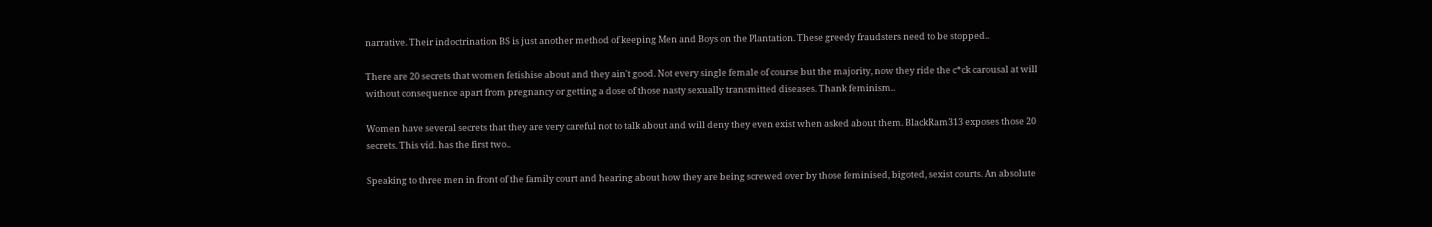narrative. Their indoctrination BS is just another method of keeping Men and Boys on the Plantation. These greedy fraudsters need to be stopped..

There are 20 secrets that women fetishise about and they ain't good. Not every single female of course but the majority, now they ride the c*ck carousal at will without consequence apart from pregnancy or getting a dose of those nasty sexually transmitted diseases. Thank feminism..

Women have several secrets that they are very careful not to talk about and will deny they even exist when asked about them. BlackRam313 exposes those 20 secrets. This vid. has the first two..

Speaking to three men in front of the family court and hearing about how they are being screwed over by those feminised, bigoted, sexist courts. An absolute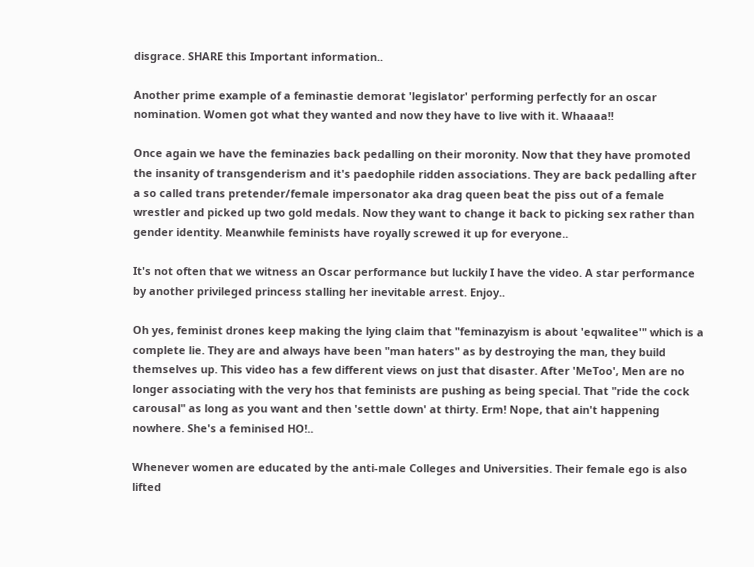disgrace. SHARE this Important information..

Another prime example of a feminastie demorat 'legislator' performing perfectly for an oscar nomination. Women got what they wanted and now they have to live with it. Whaaaa!!

Once again we have the feminazies back pedalling on their moronity. Now that they have promoted the insanity of transgenderism and it's paedophile ridden associations. They are back pedalling after a so called trans pretender/female impersonator aka drag queen beat the piss out of a female wrestler and picked up two gold medals. Now they want to change it back to picking sex rather than gender identity. Meanwhile feminists have royally screwed it up for everyone..

It's not often that we witness an Oscar performance but luckily I have the video. A star performance by another privileged princess stalling her inevitable arrest. Enjoy..

Oh yes, feminist drones keep making the lying claim that "feminazyism is about 'eqwalitee'" which is a complete lie. They are and always have been "man haters" as by destroying the man, they build themselves up. This video has a few different views on just that disaster. After 'MeToo', Men are no longer associating with the very hos that feminists are pushing as being special. That "ride the cock carousal" as long as you want and then 'settle down' at thirty. Erm! Nope, that ain't happening nowhere. She's a feminised HO!..

Whenever women are educated by the anti-male Colleges and Universities. Their female ego is also lifted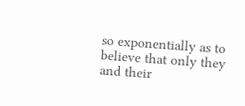so exponentially as to believe that only they and their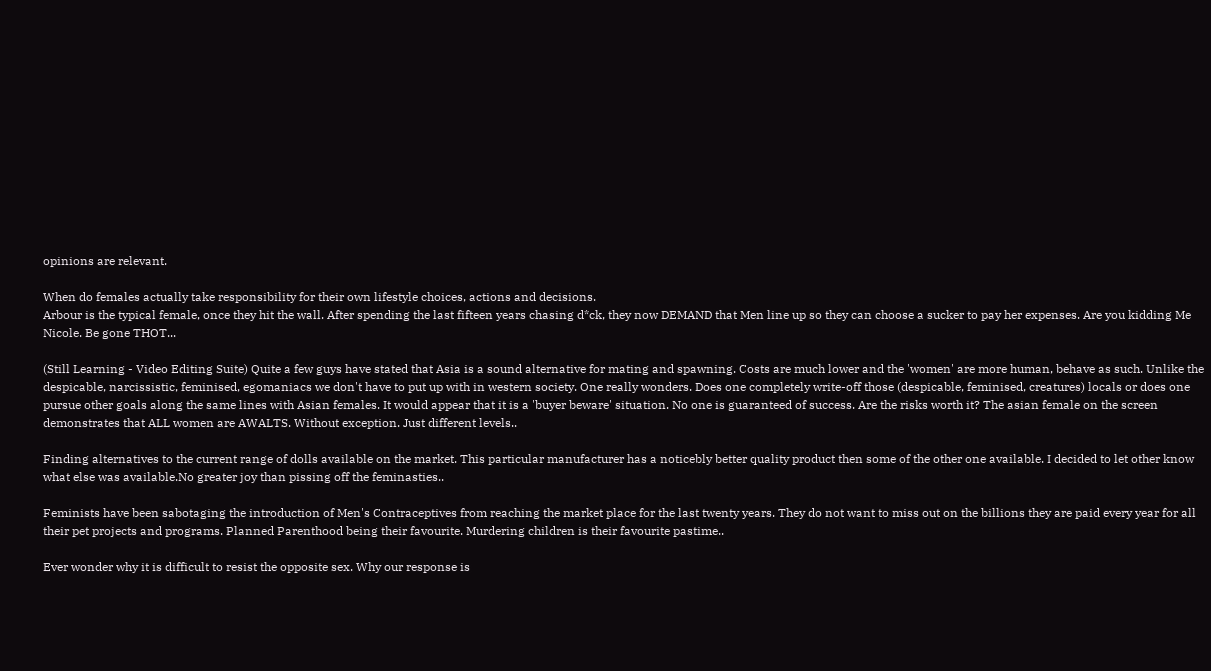opinions are relevant.

When do females actually take responsibility for their own lifestyle choices, actions and decisions.
Arbour is the typical female, once they hit the wall. After spending the last fifteen years chasing d*ck, they now DEMAND that Men line up so they can choose a sucker to pay her expenses. Are you kidding Me Nicole. Be gone THOT...

(Still Learning - Video Editing Suite) Quite a few guys have stated that Asia is a sound alternative for mating and spawning. Costs are much lower and the 'women' are more human, behave as such. Unlike the despicable, narcissistic, feminised, egomaniacs we don't have to put up with in western society. One really wonders. Does one completely write-off those (despicable, feminised, creatures) locals or does one pursue other goals along the same lines with Asian females. It would appear that it is a 'buyer beware' situation. No one is guaranteed of success. Are the risks worth it? The asian female on the screen demonstrates that ALL women are AWALTS. Without exception. Just different levels..

Finding alternatives to the current range of dolls available on the market. This particular manufacturer has a noticebly better quality product then some of the other one available. I decided to let other know what else was available.No greater joy than pissing off the feminasties..

Feminists have been sabotaging the introduction of Men's Contraceptives from reaching the market place for the last twenty years. They do not want to miss out on the billions they are paid every year for all their pet projects and programs. Planned Parenthood being their favourite. Murdering children is their favourite pastime..

Ever wonder why it is difficult to resist the opposite sex. Why our response is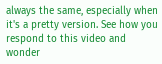always the same, especially when it's a pretty version. See how you respond to this video and wonder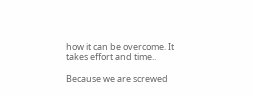how it can be overcome. It takes effort and time..

Because we are screwed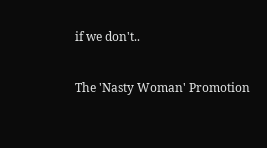if we don't..

The 'Nasty Woman' Promotion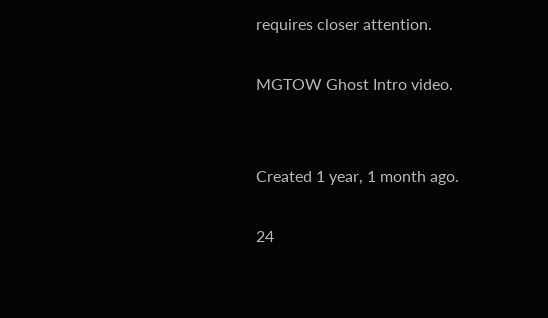requires closer attention.

MGTOW Ghost Intro video.


Created 1 year, 1 month ago.

24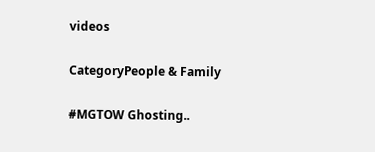videos

CategoryPeople & Family

#MGTOW Ghosting..